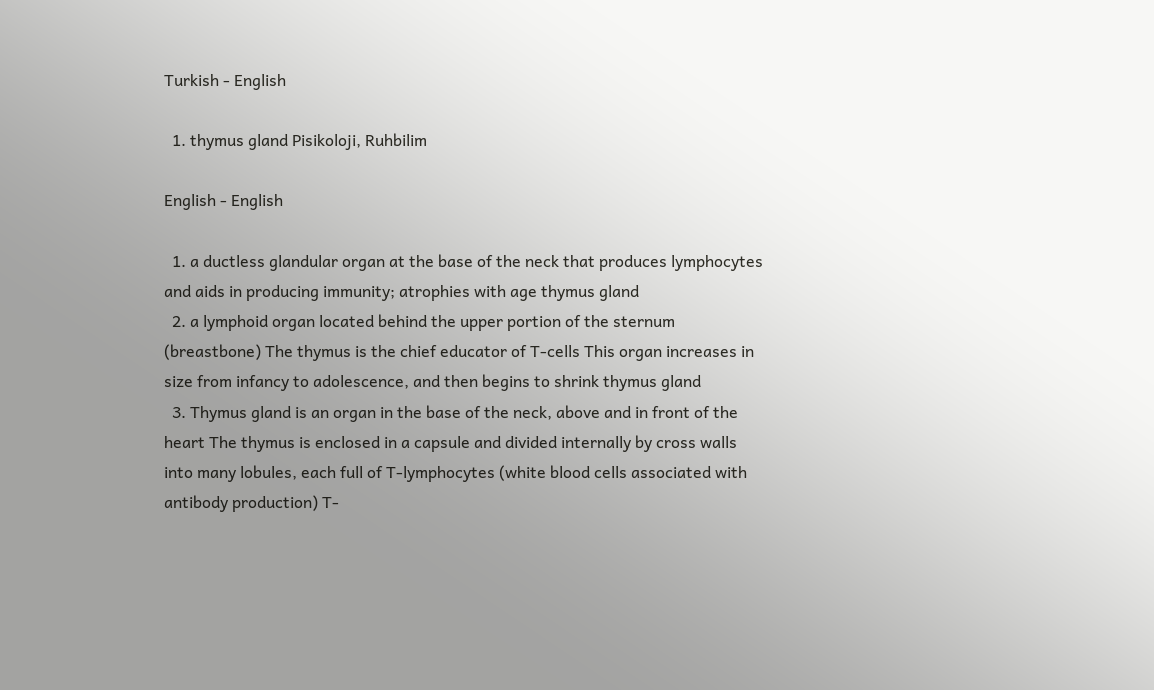Turkish - English

  1. thymus gland Pisikoloji, Ruhbilim

English - English

  1. a ductless glandular organ at the base of the neck that produces lymphocytes and aids in producing immunity; atrophies with age thymus gland
  2. a lymphoid organ located behind the upper portion of the sternum (breastbone) The thymus is the chief educator of T-cells This organ increases in size from infancy to adolescence, and then begins to shrink thymus gland
  3. Thymus gland is an organ in the base of the neck, above and in front of the heart The thymus is enclosed in a capsule and divided internally by cross walls into many lobules, each full of T-lymphocytes (white blood cells associated with antibody production) T-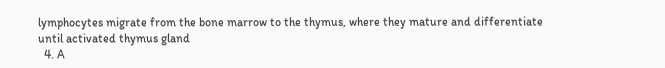lymphocytes migrate from the bone marrow to the thymus, where they mature and differentiate until activated thymus gland
  4. A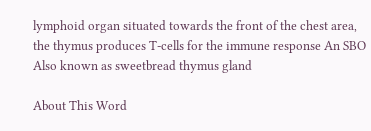lymphoid organ situated towards the front of the chest area, the thymus produces T-cells for the immune response An SBO Also known as sweetbread thymus gland

About This Word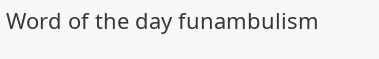Word of the day funambulism